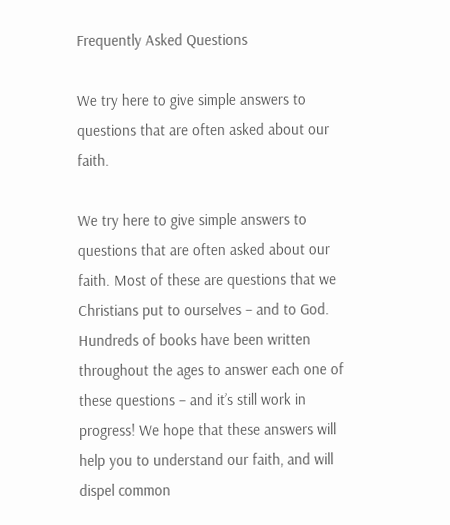Frequently Asked Questions

We try here to give simple answers to questions that are often asked about our faith.

We try here to give simple answers to questions that are often asked about our faith. Most of these are questions that we Christians put to ourselves – and to God. Hundreds of books have been written throughout the ages to answer each one of these questions – and it’s still work in progress! We hope that these answers will help you to understand our faith, and will dispel common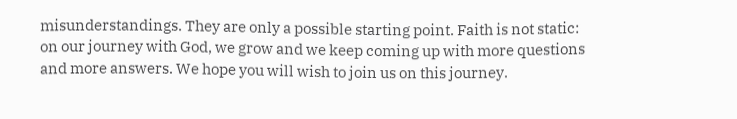misunderstandings. They are only a possible starting point. Faith is not static: on our journey with God, we grow and we keep coming up with more questions and more answers. We hope you will wish to join us on this journey.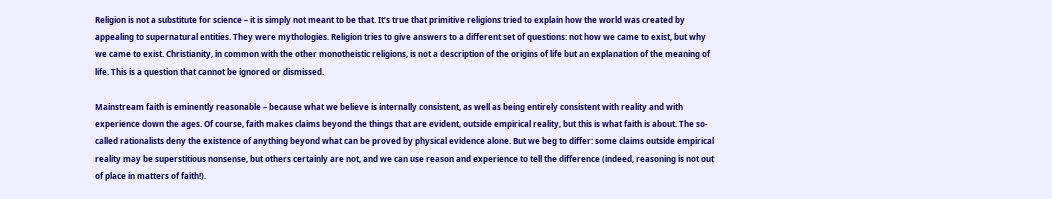Religion is not a substitute for science – it is simply not meant to be that. It’s true that primitive religions tried to explain how the world was created by appealing to supernatural entities. They were mythologies. Religion tries to give answers to a different set of questions: not how we came to exist, but why we came to exist. Christianity, in common with the other monotheistic religions, is not a description of the origins of life but an explanation of the meaning of life. This is a question that cannot be ignored or dismissed.

Mainstream faith is eminently reasonable – because what we believe is internally consistent, as well as being entirely consistent with reality and with experience down the ages. Of course, faith makes claims beyond the things that are evident, outside empirical reality, but this is what faith is about. The so-called rationalists deny the existence of anything beyond what can be proved by physical evidence alone. But we beg to differ: some claims outside empirical reality may be superstitious nonsense, but others certainly are not, and we can use reason and experience to tell the difference (indeed, reasoning is not out of place in matters of faith!).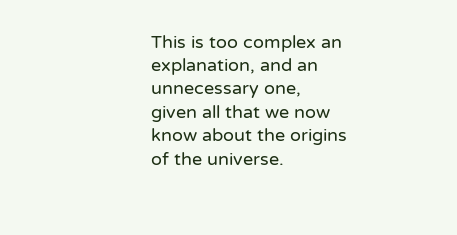This is too complex an explanation, and an unnecessary one, given all that we now know about the origins of the universe.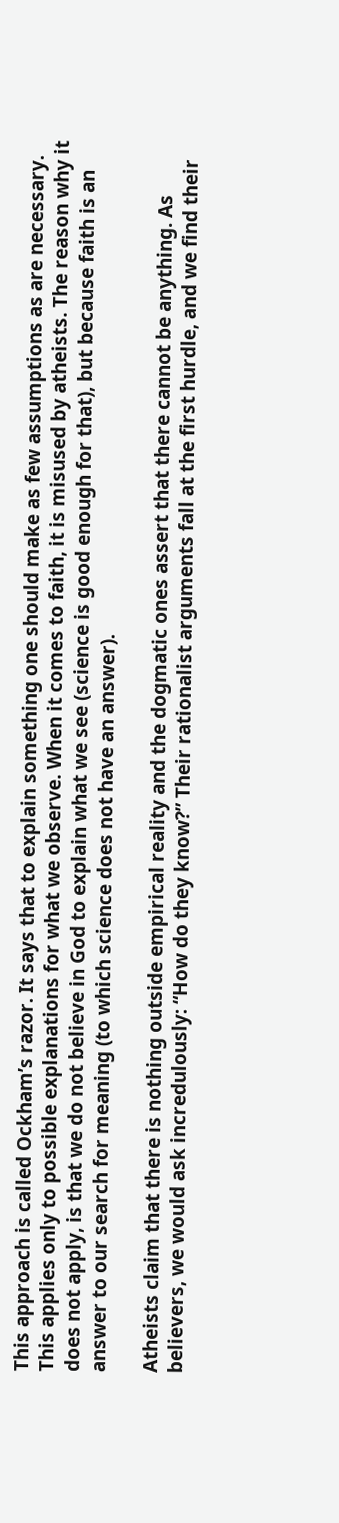This approach is called Ockham’s razor. It says that to explain something one should make as few assumptions as are necessary. This applies only to possible explanations for what we observe. When it comes to faith, it is misused by atheists. The reason why it does not apply, is that we do not believe in God to explain what we see (science is good enough for that), but because faith is an answer to our search for meaning (to which science does not have an answer).

Atheists claim that there is nothing outside empirical reality and the dogmatic ones assert that there cannot be anything. As believers, we would ask incredulously: “How do they know?” Their rationalist arguments fall at the first hurdle, and we find their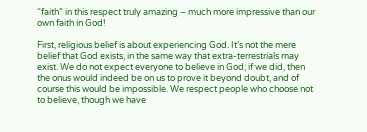“faith” in this respect truly amazing – much more impressive than our own faith in God!

First, religious belief is about experiencing God. It’s not the mere belief that God exists, in the same way that extra-terrestrials may exist. We do not expect everyone to believe in God; if we did, then the onus would indeed be on us to prove it beyond doubt, and of course this would be impossible. We respect people who choose not to believe, though we have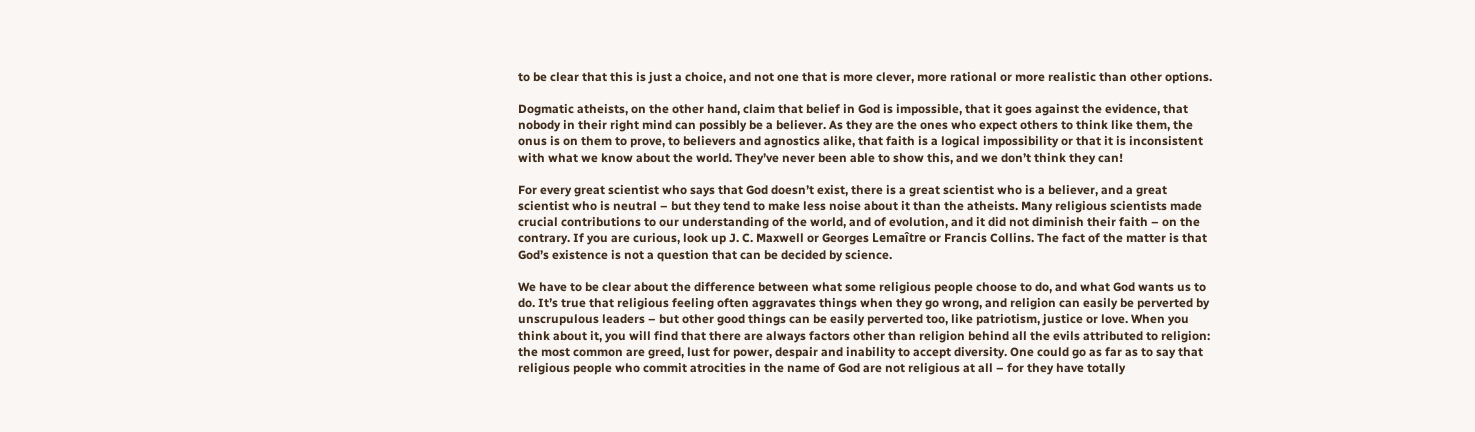to be clear that this is just a choice, and not one that is more clever, more rational or more realistic than other options.

Dogmatic atheists, on the other hand, claim that belief in God is impossible, that it goes against the evidence, that nobody in their right mind can possibly be a believer. As they are the ones who expect others to think like them, the onus is on them to prove, to believers and agnostics alike, that faith is a logical impossibility or that it is inconsistent with what we know about the world. They’ve never been able to show this, and we don’t think they can!

For every great scientist who says that God doesn’t exist, there is a great scientist who is a believer, and a great scientist who is neutral – but they tend to make less noise about it than the atheists. Many religious scientists made crucial contributions to our understanding of the world, and of evolution, and it did not diminish their faith – on the contrary. If you are curious, look up J. C. Maxwell or Georges Lemaître or Francis Collins. The fact of the matter is that God’s existence is not a question that can be decided by science.

We have to be clear about the difference between what some religious people choose to do, and what God wants us to do. It’s true that religious feeling often aggravates things when they go wrong, and religion can easily be perverted by unscrupulous leaders – but other good things can be easily perverted too, like patriotism, justice or love. When you think about it, you will find that there are always factors other than religion behind all the evils attributed to religion: the most common are greed, lust for power, despair and inability to accept diversity. One could go as far as to say that religious people who commit atrocities in the name of God are not religious at all – for they have totally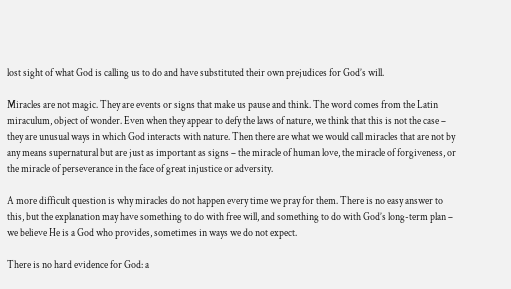lost sight of what God is calling us to do and have substituted their own prejudices for God’s will.

Miracles are not magic. They are events or signs that make us pause and think. The word comes from the Latin miraculum, object of wonder. Even when they appear to defy the laws of nature, we think that this is not the case – they are unusual ways in which God interacts with nature. Then there are what we would call miracles that are not by any means supernatural but are just as important as signs – the miracle of human love, the miracle of forgiveness, or the miracle of perseverance in the face of great injustice or adversity.

A more difficult question is why miracles do not happen every time we pray for them. There is no easy answer to this, but the explanation may have something to do with free will, and something to do with God’s long-term plan – we believe He is a God who provides, sometimes in ways we do not expect.

There is no hard evidence for God: a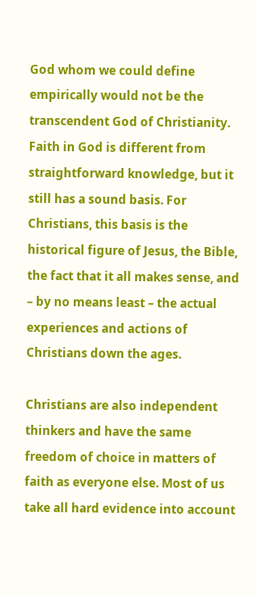God whom we could define empirically would not be the transcendent God of Christianity. Faith in God is different from straightforward knowledge, but it still has a sound basis. For Christians, this basis is the historical figure of Jesus, the Bible, the fact that it all makes sense, and – by no means least – the actual experiences and actions of Christians down the ages.

Christians are also independent thinkers and have the same freedom of choice in matters of faith as everyone else. Most of us take all hard evidence into account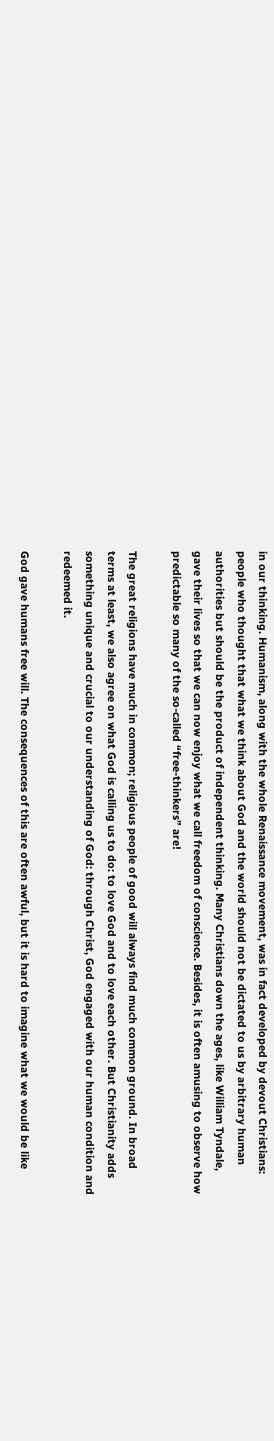in our thinking. Humanism, along with the whole Renaissance movement, was in fact developed by devout Christians: people who thought that what we think about God and the world should not be dictated to us by arbitrary human authorities but should be the product of independent thinking. Many Christians down the ages, like William Tyndale, gave their lives so that we can now enjoy what we call freedom of conscience. Besides, it is often amusing to observe how predictable so many of the so-called “free-thinkers” are!

The great religions have much in common; religious people of good will always find much common ground. In broad terms at least, we also agree on what God is calling us to do: to love God and to love each other. But Christianity adds something unique and crucial to our understanding of God: through Christ, God engaged with our human condition and redeemed it.

God gave humans free will. The consequences of this are often awful, but it is hard to imagine what we would be like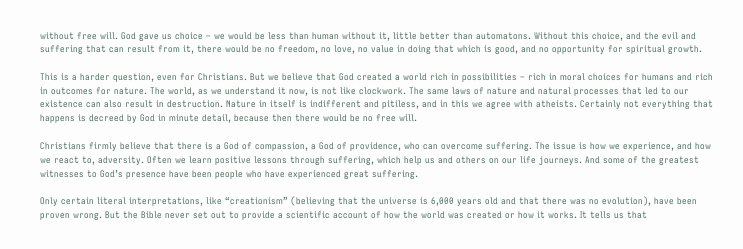without free will. God gave us choice – we would be less than human without it, little better than automatons. Without this choice, and the evil and suffering that can result from it, there would be no freedom, no love, no value in doing that which is good, and no opportunity for spiritual growth.

This is a harder question, even for Christians. But we believe that God created a world rich in possibilities – rich in moral choices for humans and rich in outcomes for nature. The world, as we understand it now, is not like clockwork. The same laws of nature and natural processes that led to our existence can also result in destruction. Nature in itself is indifferent and pitiless, and in this we agree with atheists. Certainly not everything that happens is decreed by God in minute detail, because then there would be no free will.

Christians firmly believe that there is a God of compassion, a God of providence, who can overcome suffering. The issue is how we experience, and how we react to, adversity. Often we learn positive lessons through suffering, which help us and others on our life journeys. And some of the greatest witnesses to God’s presence have been people who have experienced great suffering.

Only certain literal interpretations, like “creationism” (believing that the universe is 6,000 years old and that there was no evolution), have been proven wrong. But the Bible never set out to provide a scientific account of how the world was created or how it works. It tells us that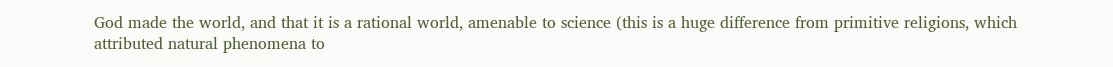God made the world, and that it is a rational world, amenable to science (this is a huge difference from primitive religions, which attributed natural phenomena to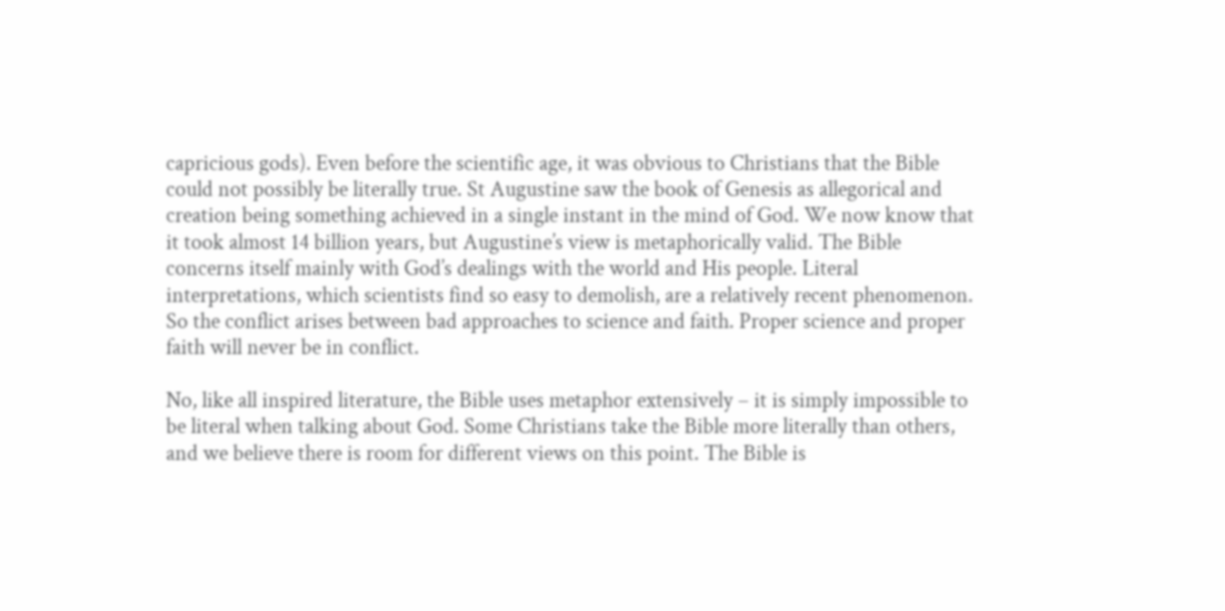capricious gods). Even before the scientific age, it was obvious to Christians that the Bible could not possibly be literally true. St Augustine saw the book of Genesis as allegorical and creation being something achieved in a single instant in the mind of God. We now know that it took almost 14 billion years, but Augustine’s view is metaphorically valid. The Bible concerns itself mainly with God’s dealings with the world and His people. Literal interpretations, which scientists find so easy to demolish, are a relatively recent phenomenon. So the conflict arises between bad approaches to science and faith. Proper science and proper faith will never be in conflict.

No, like all inspired literature, the Bible uses metaphor extensively – it is simply impossible to be literal when talking about God. Some Christians take the Bible more literally than others, and we believe there is room for different views on this point. The Bible is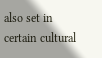also set in certain cultural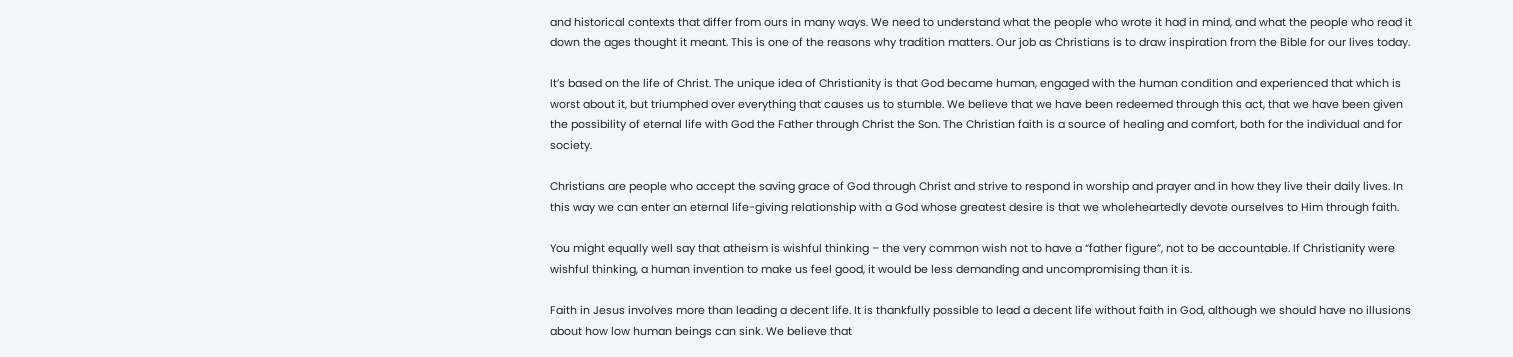and historical contexts that differ from ours in many ways. We need to understand what the people who wrote it had in mind, and what the people who read it down the ages thought it meant. This is one of the reasons why tradition matters. Our job as Christians is to draw inspiration from the Bible for our lives today.

It’s based on the life of Christ. The unique idea of Christianity is that God became human, engaged with the human condition and experienced that which is worst about it, but triumphed over everything that causes us to stumble. We believe that we have been redeemed through this act, that we have been given the possibility of eternal life with God the Father through Christ the Son. The Christian faith is a source of healing and comfort, both for the individual and for society.

Christians are people who accept the saving grace of God through Christ and strive to respond in worship and prayer and in how they live their daily lives. In this way we can enter an eternal life-giving relationship with a God whose greatest desire is that we wholeheartedly devote ourselves to Him through faith.

You might equally well say that atheism is wishful thinking – the very common wish not to have a “father figure”, not to be accountable. If Christianity were wishful thinking, a human invention to make us feel good, it would be less demanding and uncompromising than it is.

Faith in Jesus involves more than leading a decent life. It is thankfully possible to lead a decent life without faith in God, although we should have no illusions about how low human beings can sink. We believe that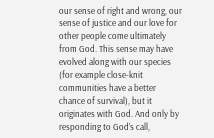our sense of right and wrong, our sense of justice and our love for other people come ultimately from God. This sense may have evolved along with our species (for example close-knit communities have a better chance of survival), but it originates with God. And only by responding to God’s call,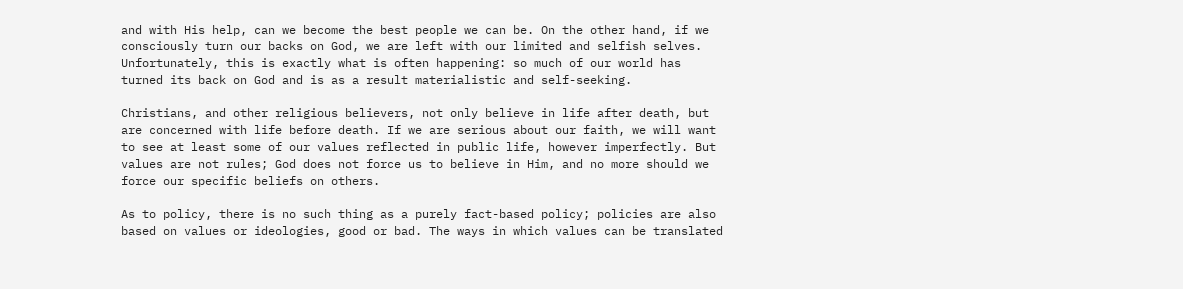and with His help, can we become the best people we can be. On the other hand, if we consciously turn our backs on God, we are left with our limited and selfish selves. Unfortunately, this is exactly what is often happening: so much of our world has turned its back on God and is as a result materialistic and self-seeking.

Christians, and other religious believers, not only believe in life after death, but are concerned with life before death. If we are serious about our faith, we will want to see at least some of our values reflected in public life, however imperfectly. But values are not rules; God does not force us to believe in Him, and no more should we force our specific beliefs on others.

As to policy, there is no such thing as a purely fact-based policy; policies are also based on values or ideologies, good or bad. The ways in which values can be translated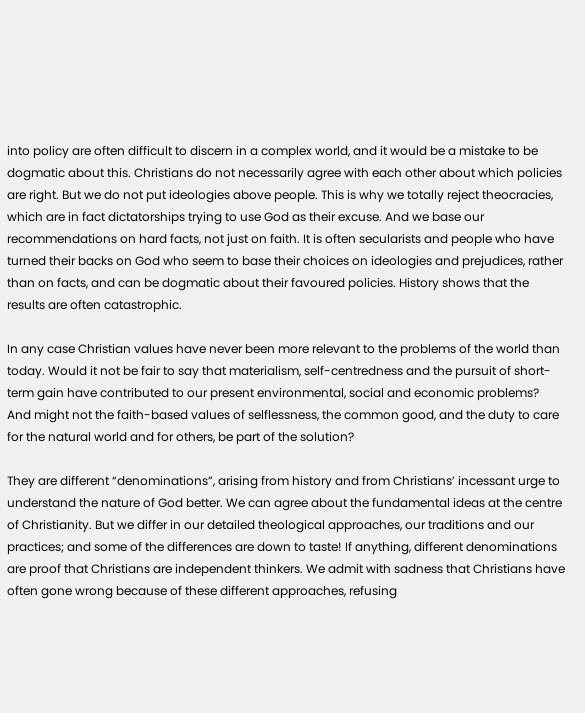into policy are often difficult to discern in a complex world, and it would be a mistake to be dogmatic about this. Christians do not necessarily agree with each other about which policies are right. But we do not put ideologies above people. This is why we totally reject theocracies, which are in fact dictatorships trying to use God as their excuse. And we base our recommendations on hard facts, not just on faith. It is often secularists and people who have turned their backs on God who seem to base their choices on ideologies and prejudices, rather than on facts, and can be dogmatic about their favoured policies. History shows that the results are often catastrophic.

In any case Christian values have never been more relevant to the problems of the world than today. Would it not be fair to say that materialism, self-centredness and the pursuit of short-term gain have contributed to our present environmental, social and economic problems? And might not the faith-based values of selflessness, the common good, and the duty to care for the natural world and for others, be part of the solution?

They are different “denominations”, arising from history and from Christians’ incessant urge to understand the nature of God better. We can agree about the fundamental ideas at the centre of Christianity. But we differ in our detailed theological approaches, our traditions and our practices; and some of the differences are down to taste! If anything, different denominations are proof that Christians are independent thinkers. We admit with sadness that Christians have often gone wrong because of these different approaches, refusing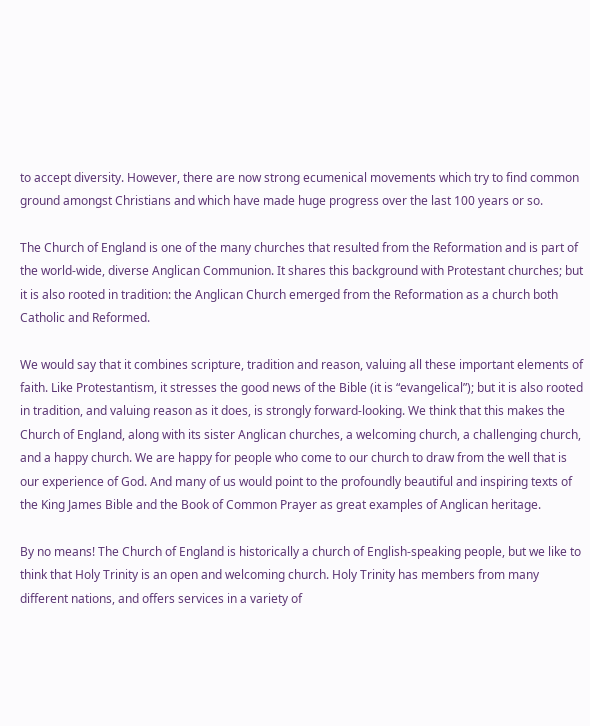to accept diversity. However, there are now strong ecumenical movements which try to find common ground amongst Christians and which have made huge progress over the last 100 years or so.

The Church of England is one of the many churches that resulted from the Reformation and is part of the world-wide, diverse Anglican Communion. It shares this background with Protestant churches; but it is also rooted in tradition: the Anglican Church emerged from the Reformation as a church both Catholic and Reformed.

We would say that it combines scripture, tradition and reason, valuing all these important elements of faith. Like Protestantism, it stresses the good news of the Bible (it is “evangelical”); but it is also rooted in tradition, and valuing reason as it does, is strongly forward-looking. We think that this makes the Church of England, along with its sister Anglican churches, a welcoming church, a challenging church, and a happy church. We are happy for people who come to our church to draw from the well that is our experience of God. And many of us would point to the profoundly beautiful and inspiring texts of the King James Bible and the Book of Common Prayer as great examples of Anglican heritage.

By no means! The Church of England is historically a church of English-speaking people, but we like to think that Holy Trinity is an open and welcoming church. Holy Trinity has members from many different nations, and offers services in a variety of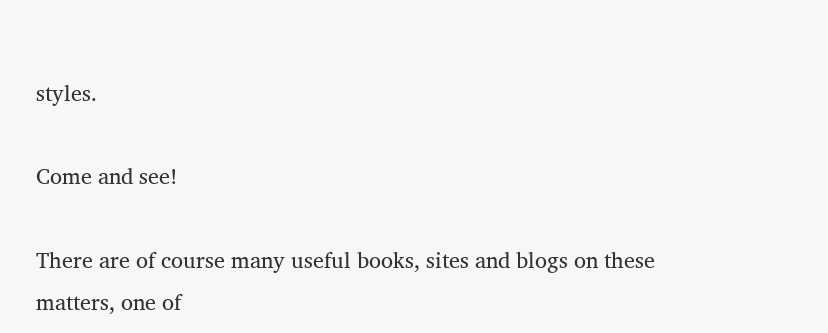styles.

Come and see!

There are of course many useful books, sites and blogs on these matters, one of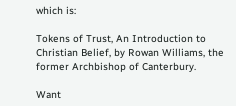which is:

Tokens of Trust, An Introduction to Christian Belief, by Rowan Williams, the former Archbishop of Canterbury.

Want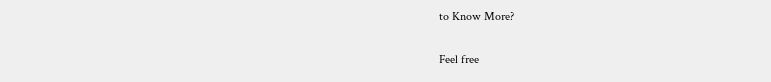to Know More?

Feel free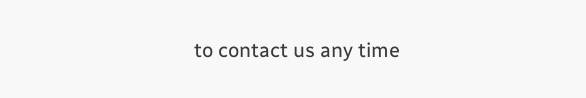to contact us any time